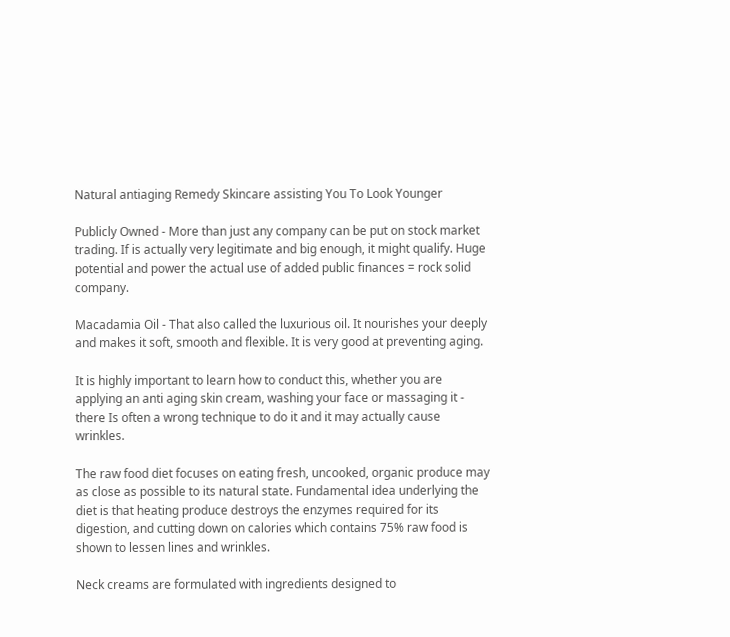Natural antiaging Remedy Skincare assisting You To Look Younger

Publicly Owned - More than just any company can be put on stock market trading. If is actually very legitimate and big enough, it might qualify. Huge potential and power the actual use of added public finances = rock solid company.

Macadamia Oil - That also called the luxurious oil. It nourishes your deeply and makes it soft, smooth and flexible. It is very good at preventing aging.

It is highly important to learn how to conduct this, whether you are applying an anti aging skin cream, washing your face or massaging it - there Is often a wrong technique to do it and it may actually cause wrinkles.

The raw food diet focuses on eating fresh, uncooked, organic produce may as close as possible to its natural state. Fundamental idea underlying the diet is that heating produce destroys the enzymes required for its digestion, and cutting down on calories which contains 75% raw food is shown to lessen lines and wrinkles.

Neck creams are formulated with ingredients designed to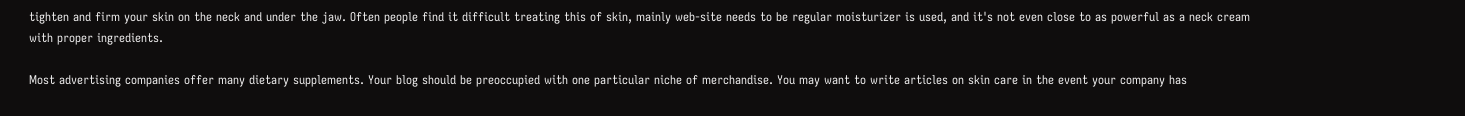tighten and firm your skin on the neck and under the jaw. Often people find it difficult treating this of skin, mainly web-site needs to be regular moisturizer is used, and it's not even close to as powerful as a neck cream with proper ingredients.

Most advertising companies offer many dietary supplements. Your blog should be preoccupied with one particular niche of merchandise. You may want to write articles on skin care in the event your company has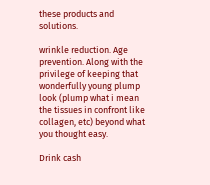these products and solutions.

wrinkle reduction. Age prevention. Along with the privilege of keeping that wonderfully young plump look (plump what i mean the tissues in confront like collagen, etc) beyond what you thought easy.

Drink cash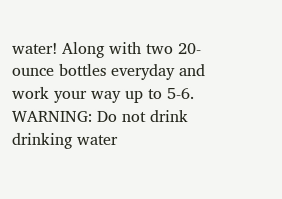water! Along with two 20-ounce bottles everyday and work your way up to 5-6. WARNING: Do not drink drinking water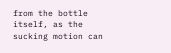from the bottle itself, as the sucking motion can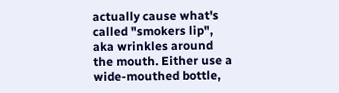actually cause what's called "smokers lip", aka wrinkles around the mouth. Either use a wide-mouthed bottle,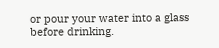or pour your water into a glass before drinking.